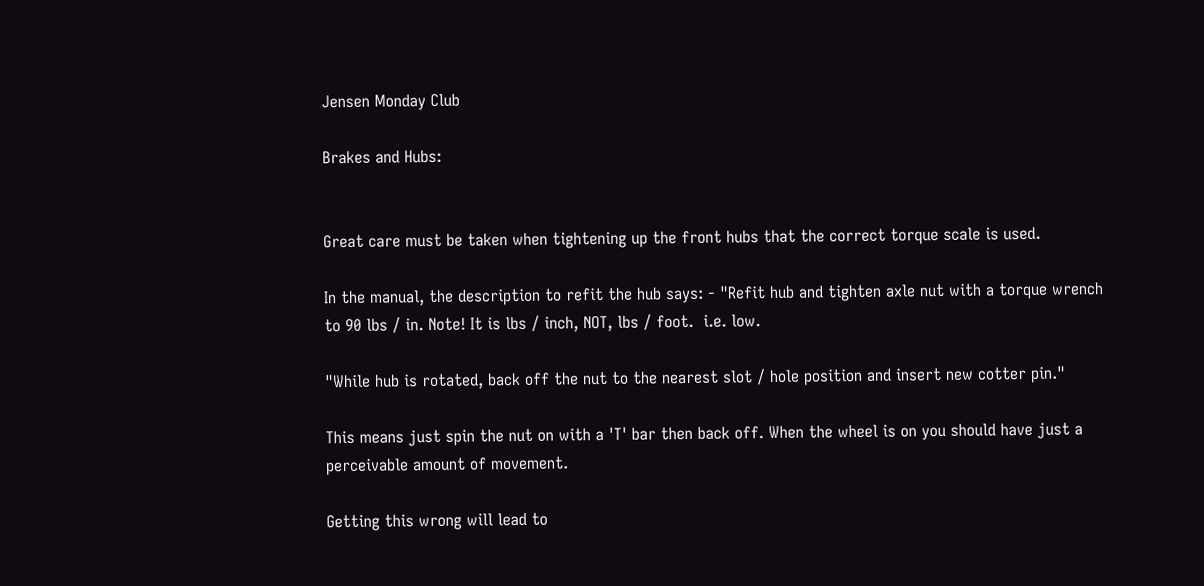Jensen Monday Club

Brakes and Hubs:


Great care must be taken when tightening up the front hubs that the correct torque scale is used.

In the manual, the description to refit the hub says: - "Refit hub and tighten axle nut with a torque wrench to 90 lbs / in. Note! It is lbs / inch, NOT, lbs / foot.  i.e. low.

"While hub is rotated, back off the nut to the nearest slot / hole position and insert new cotter pin."

This means just spin the nut on with a 'T' bar then back off. When the wheel is on you should have just a perceivable amount of movement.

Getting this wrong will lead to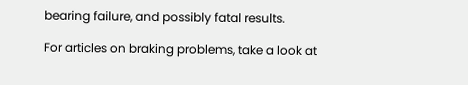bearing failure, and possibly fatal results.

For articles on braking problems, take a look at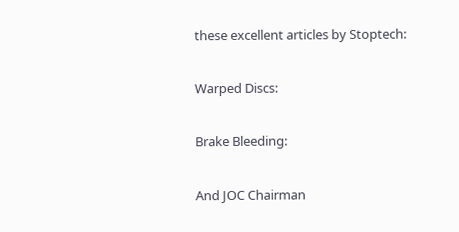these excellent articles by Stoptech:

Warped Discs:

Brake Bleeding:

And JOC Chairman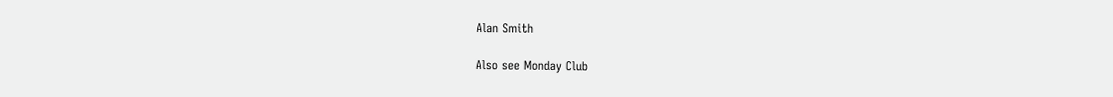Alan Smith

Also see Monday Club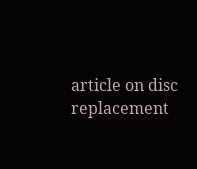article on disc replacement